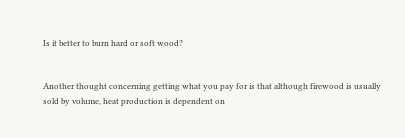Is it better to burn hard or soft wood?


Another thought concerning getting what you pay for is that although firewood is usually sold by volume, heat production is dependent on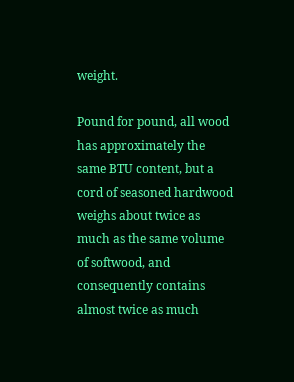weight.

Pound for pound, all wood has approximately the same BTU content, but a cord of seasoned hardwood weighs about twice as much as the same volume of softwood, and consequently contains almost twice as much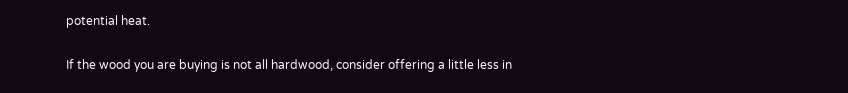potential heat.

If the wood you are buying is not all hardwood, consider offering a little less in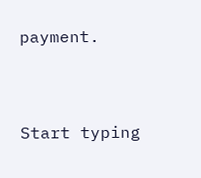payment.


Start typing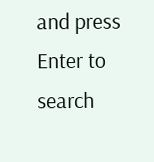and press Enter to search